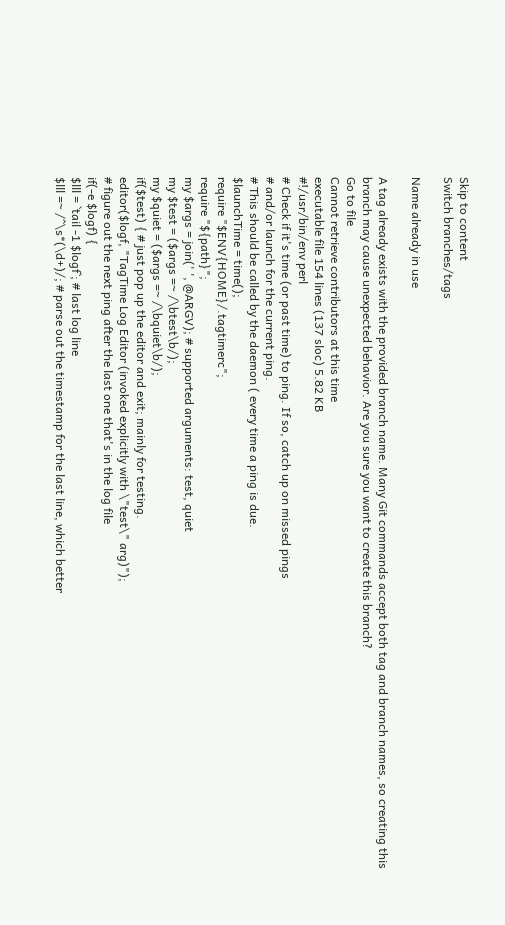Skip to content
Switch branches/tags

Name already in use

A tag already exists with the provided branch name. Many Git commands accept both tag and branch names, so creating this branch may cause unexpected behavior. Are you sure you want to create this branch?
Go to file
Cannot retrieve contributors at this time
executable file 154 lines (137 sloc) 5.82 KB
#!/usr/bin/env perl
# Check if it's time (or past time) to ping. If so, catch up on missed pings
# and/or launch for the current ping.
# This should be called by the daemon ( every time a ping is due.
$launchTime = time();
require "$ENV{HOME}/.tagtimerc";
require "${path}";
my $args = join(' ', @ARGV); # supported arguments: test, quiet
my $test = ($args =~ /\btest\b/);
my $quiet = ($args =~ /\bquiet\b/);
if($test) { # just pop up the editor and exit; mainly for testing.
editor($logf, "TagTime Log Editor (invoked explicitly with \"test\" arg)");
# figure out the next ping after the last one that's in the log file
if(-e $logf) {
$lll = `tail -1 $logf`; # last log line
$lll =~ /^\s*(\d+)/; # parse out the timestamp for the last line, which better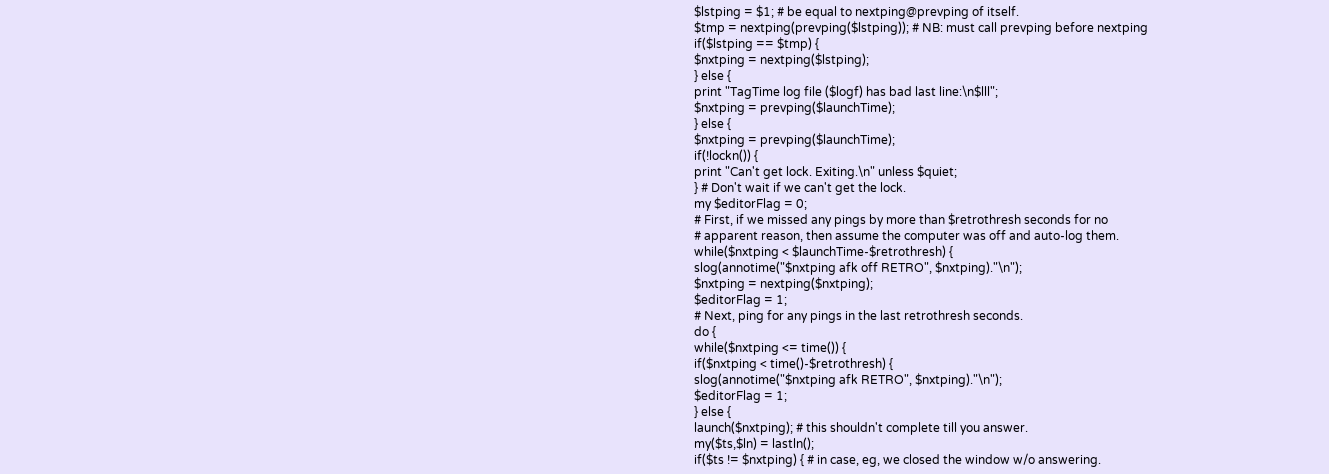$lstping = $1; # be equal to nextping@prevping of itself.
$tmp = nextping(prevping($lstping)); # NB: must call prevping before nextping
if($lstping == $tmp) {
$nxtping = nextping($lstping);
} else {
print "TagTime log file ($logf) has bad last line:\n$lll";
$nxtping = prevping($launchTime);
} else {
$nxtping = prevping($launchTime);
if(!lockn()) {
print "Can't get lock. Exiting.\n" unless $quiet;
} # Don't wait if we can't get the lock.
my $editorFlag = 0;
# First, if we missed any pings by more than $retrothresh seconds for no
# apparent reason, then assume the computer was off and auto-log them.
while($nxtping < $launchTime-$retrothresh) {
slog(annotime("$nxtping afk off RETRO", $nxtping)."\n");
$nxtping = nextping($nxtping);
$editorFlag = 1;
# Next, ping for any pings in the last retrothresh seconds.
do {
while($nxtping <= time()) {
if($nxtping < time()-$retrothresh) {
slog(annotime("$nxtping afk RETRO", $nxtping)."\n");
$editorFlag = 1;
} else {
launch($nxtping); # this shouldn't complete till you answer.
my($ts,$ln) = lastln();
if($ts != $nxtping) { # in case, eg, we closed the window w/o answering.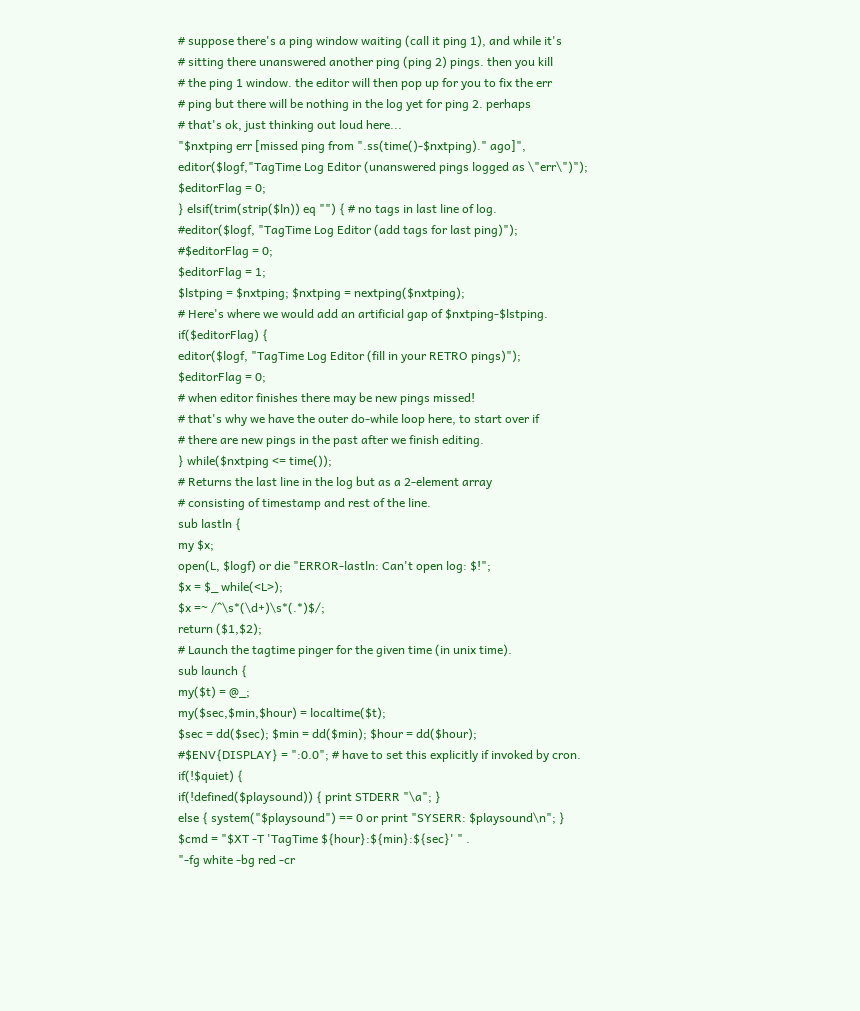# suppose there's a ping window waiting (call it ping 1), and while it's
# sitting there unanswered another ping (ping 2) pings. then you kill
# the ping 1 window. the editor will then pop up for you to fix the err
# ping but there will be nothing in the log yet for ping 2. perhaps
# that's ok, just thinking out loud here...
"$nxtping err [missed ping from ".ss(time()-$nxtping)." ago]",
editor($logf,"TagTime Log Editor (unanswered pings logged as \"err\")");
$editorFlag = 0;
} elsif(trim(strip($ln)) eq "") { # no tags in last line of log.
#editor($logf, "TagTime Log Editor (add tags for last ping)");
#$editorFlag = 0;
$editorFlag = 1;
$lstping = $nxtping; $nxtping = nextping($nxtping);
# Here's where we would add an artificial gap of $nxtping-$lstping.
if($editorFlag) {
editor($logf, "TagTime Log Editor (fill in your RETRO pings)");
$editorFlag = 0;
# when editor finishes there may be new pings missed!
# that's why we have the outer do-while loop here, to start over if
# there are new pings in the past after we finish editing.
} while($nxtping <= time());
# Returns the last line in the log but as a 2-element array
# consisting of timestamp and rest of the line.
sub lastln {
my $x;
open(L, $logf) or die "ERROR-lastln: Can't open log: $!";
$x = $_ while(<L>);
$x =~ /^\s*(\d+)\s*(.*)$/;
return ($1,$2);
# Launch the tagtime pinger for the given time (in unix time).
sub launch {
my($t) = @_;
my($sec,$min,$hour) = localtime($t);
$sec = dd($sec); $min = dd($min); $hour = dd($hour);
#$ENV{DISPLAY} = ":0.0"; # have to set this explicitly if invoked by cron.
if(!$quiet) {
if(!defined($playsound)) { print STDERR "\a"; }
else { system("$playsound") == 0 or print "SYSERR: $playsound\n"; }
$cmd = "$XT -T 'TagTime ${hour}:${min}:${sec}' " .
"-fg white -bg red -cr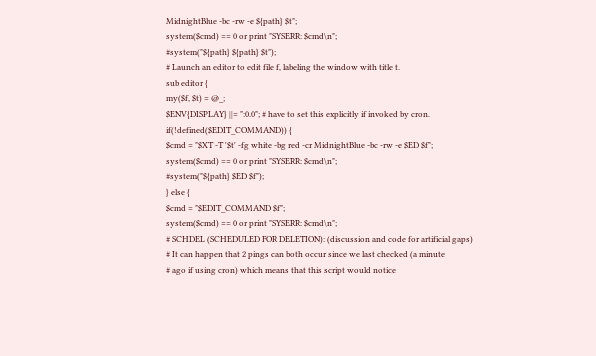MidnightBlue -bc -rw -e ${path} $t";
system($cmd) == 0 or print "SYSERR: $cmd\n";
#system("${path} ${path} $t");
# Launch an editor to edit file f, labeling the window with title t.
sub editor {
my($f, $t) = @_;
$ENV{DISPLAY} ||= ":0.0"; # have to set this explicitly if invoked by cron.
if(!defined($EDIT_COMMAND)) {
$cmd = "$XT -T '$t' -fg white -bg red -cr MidnightBlue -bc -rw -e $ED $f";
system($cmd) == 0 or print "SYSERR: $cmd\n";
#system("${path} $ED $f");
} else {
$cmd = "$EDIT_COMMAND $f";
system($cmd) == 0 or print "SYSERR: $cmd\n";
# SCHDEL (SCHEDULED FOR DELETION): (discussion and code for artificial gaps)
# It can happen that 2 pings can both occur since we last checked (a minute
# ago if using cron) which means that this script would notice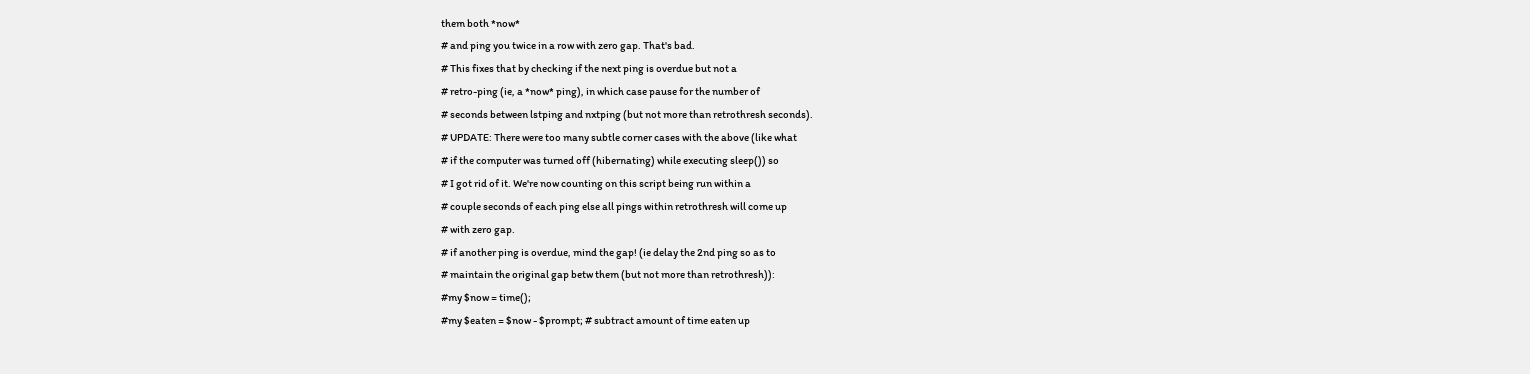them both *now*
# and ping you twice in a row with zero gap. That's bad.
# This fixes that by checking if the next ping is overdue but not a
# retro-ping (ie, a *now* ping), in which case pause for the number of
# seconds between lstping and nxtping (but not more than retrothresh seconds).
# UPDATE: There were too many subtle corner cases with the above (like what
# if the computer was turned off (hibernating) while executing sleep()) so
# I got rid of it. We're now counting on this script being run within a
# couple seconds of each ping else all pings within retrothresh will come up
# with zero gap.
# if another ping is overdue, mind the gap! (ie delay the 2nd ping so as to
# maintain the original gap betw them (but not more than retrothresh)):
#my $now = time();
#my $eaten = $now - $prompt; # subtract amount of time eaten up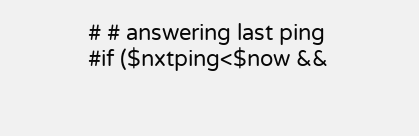# # answering last ping
#if ($nxtping<$now &&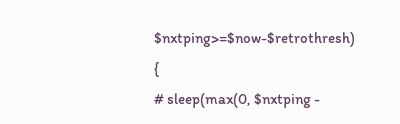$nxtping>=$now-$retrothresh) {
# sleep(max(0, $nxtping -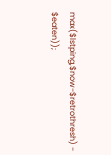max($lstping,$now-$retrothresh) - $eaten));